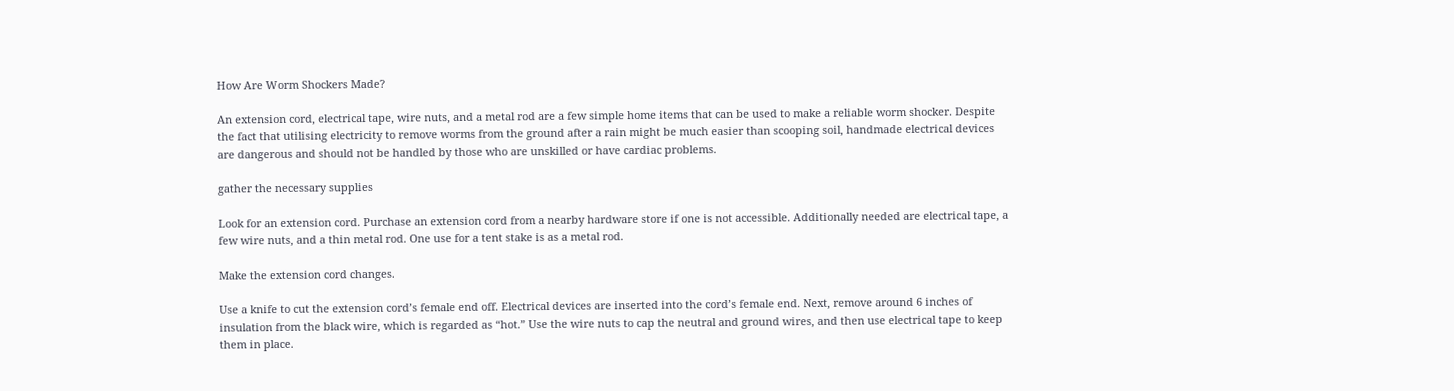How Are Worm Shockers Made?

An extension cord, electrical tape, wire nuts, and a metal rod are a few simple home items that can be used to make a reliable worm shocker. Despite the fact that utilising electricity to remove worms from the ground after a rain might be much easier than scooping soil, handmade electrical devices are dangerous and should not be handled by those who are unskilled or have cardiac problems.

gather the necessary supplies

Look for an extension cord. Purchase an extension cord from a nearby hardware store if one is not accessible. Additionally needed are electrical tape, a few wire nuts, and a thin metal rod. One use for a tent stake is as a metal rod.

Make the extension cord changes.

Use a knife to cut the extension cord’s female end off. Electrical devices are inserted into the cord’s female end. Next, remove around 6 inches of insulation from the black wire, which is regarded as “hot.” Use the wire nuts to cap the neutral and ground wires, and then use electrical tape to keep them in place.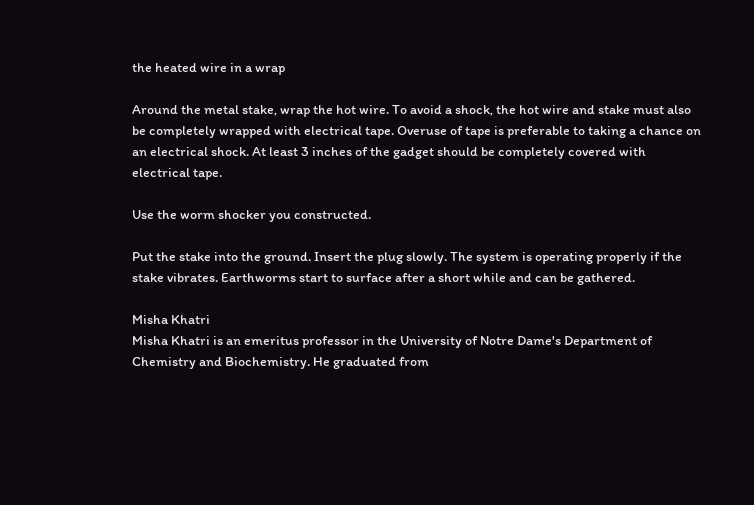the heated wire in a wrap

Around the metal stake, wrap the hot wire. To avoid a shock, the hot wire and stake must also be completely wrapped with electrical tape. Overuse of tape is preferable to taking a chance on an electrical shock. At least 3 inches of the gadget should be completely covered with electrical tape.

Use the worm shocker you constructed.

Put the stake into the ground. Insert the plug slowly. The system is operating properly if the stake vibrates. Earthworms start to surface after a short while and can be gathered.

Misha Khatri
Misha Khatri is an emeritus professor in the University of Notre Dame's Department of Chemistry and Biochemistry. He graduated from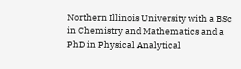Northern Illinois University with a BSc in Chemistry and Mathematics and a PhD in Physical Analytical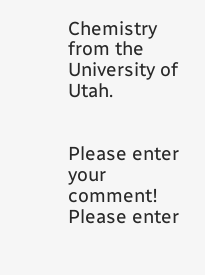Chemistry from the University of Utah.


Please enter your comment!
Please enter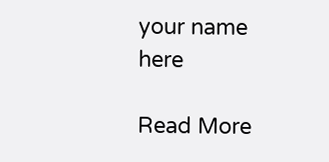your name here

Read More